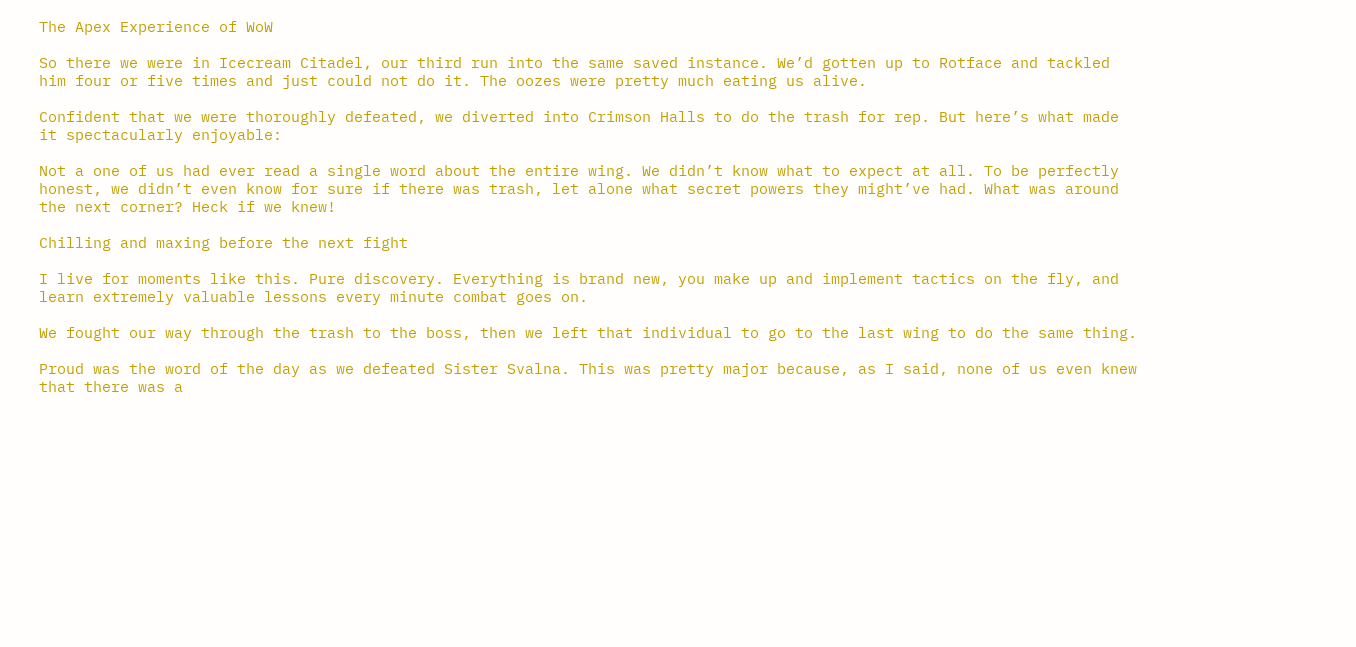The Apex Experience of WoW

So there we were in Icecream Citadel, our third run into the same saved instance. We’d gotten up to Rotface and tackled him four or five times and just could not do it. The oozes were pretty much eating us alive.

Confident that we were thoroughly defeated, we diverted into Crimson Halls to do the trash for rep. But here’s what made it spectacularly enjoyable:

Not a one of us had ever read a single word about the entire wing. We didn’t know what to expect at all. To be perfectly honest, we didn’t even know for sure if there was trash, let alone what secret powers they might’ve had. What was around the next corner? Heck if we knew!

Chilling and maxing before the next fight

I live for moments like this. Pure discovery. Everything is brand new, you make up and implement tactics on the fly, and learn extremely valuable lessons every minute combat goes on.

We fought our way through the trash to the boss, then we left that individual to go to the last wing to do the same thing.

Proud was the word of the day as we defeated Sister Svalna. This was pretty major because, as I said, none of us even knew that there was a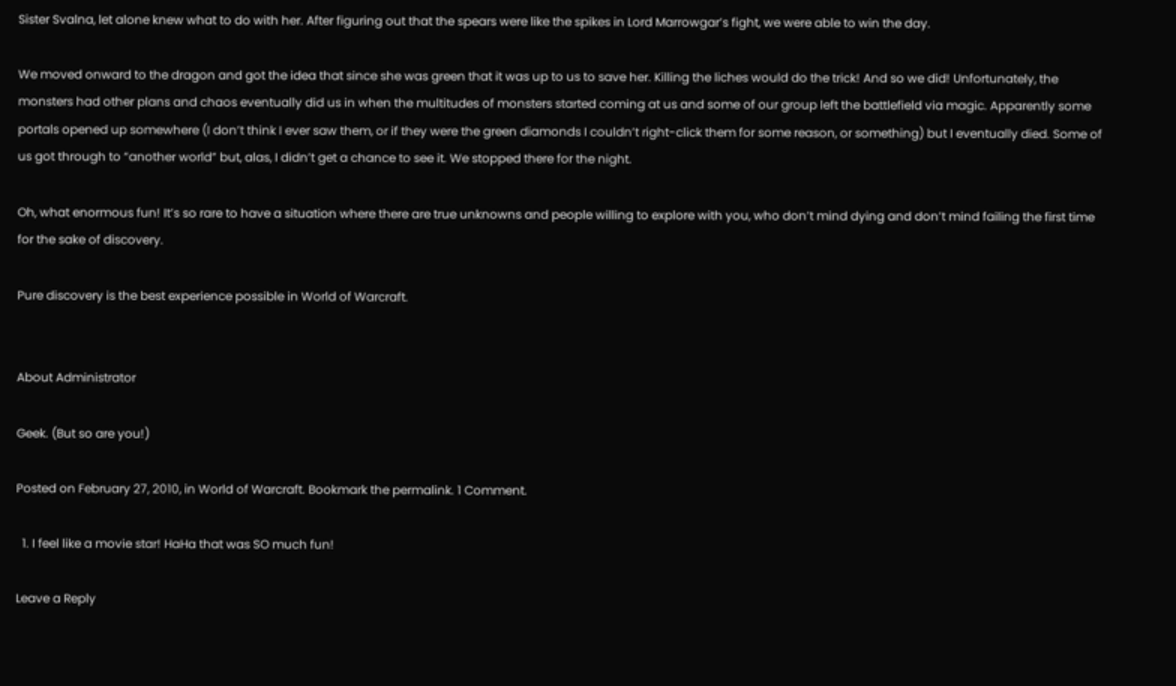Sister Svalna, let alone knew what to do with her. After figuring out that the spears were like the spikes in Lord Marrowgar’s fight, we were able to win the day.

We moved onward to the dragon and got the idea that since she was green that it was up to us to save her. Killing the liches would do the trick! And so we did! Unfortunately, the monsters had other plans and chaos eventually did us in when the multitudes of monsters started coming at us and some of our group left the battlefield via magic. Apparently some portals opened up somewhere (I don’t think I ever saw them, or if they were the green diamonds I couldn’t right-click them for some reason, or something) but I eventually died. Some of us got through to “another world” but, alas, I didn’t get a chance to see it. We stopped there for the night.

Oh, what enormous fun! It’s so rare to have a situation where there are true unknowns and people willing to explore with you, who don’t mind dying and don’t mind failing the first time for the sake of discovery.

Pure discovery is the best experience possible in World of Warcraft.


About Administrator

Geek. (But so are you!)

Posted on February 27, 2010, in World of Warcraft. Bookmark the permalink. 1 Comment.

  1. I feel like a movie star! HaHa that was SO much fun!

Leave a Reply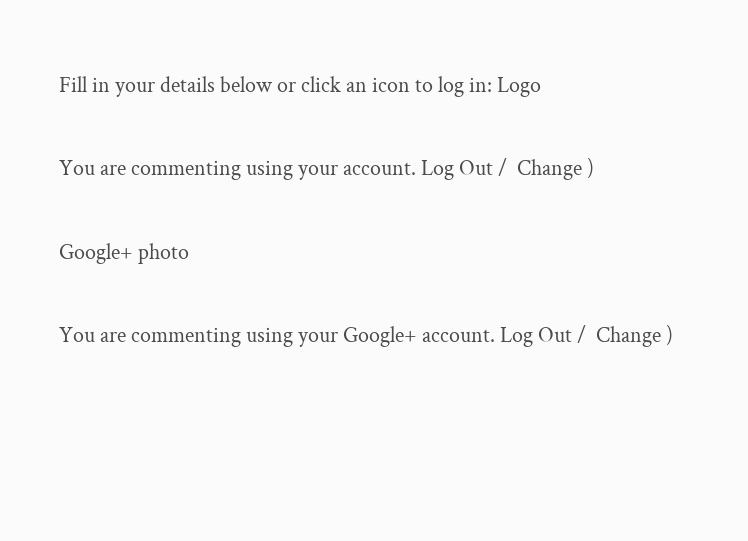Fill in your details below or click an icon to log in: Logo

You are commenting using your account. Log Out /  Change )

Google+ photo

You are commenting using your Google+ account. Log Out /  Change )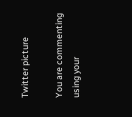Twitter picture

You are commenting using your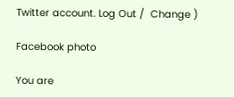Twitter account. Log Out /  Change )

Facebook photo

You are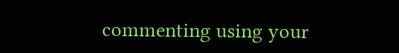commenting using your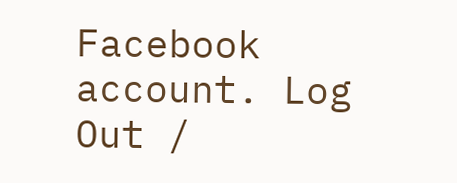Facebook account. Log Out /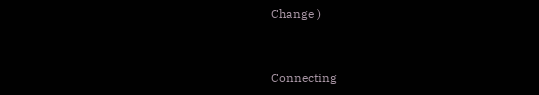Change )


Connecting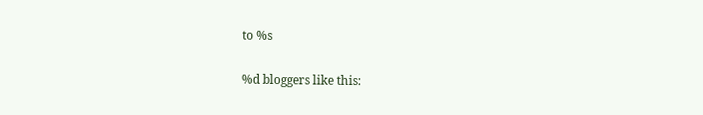to %s

%d bloggers like this: